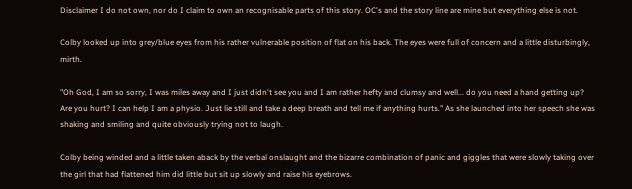Disclaimer I do not own, nor do I claim to own an recognisable parts of this story. OC's and the story line are mine but everything else is not.

Colby looked up into grey/blue eyes from his rather vulnerable position of flat on his back. The eyes were full of concern and a little disturbingly, mirth.

"Oh God, I am so sorry, I was miles away and I just didn't see you and I am rather hefty and clumsy and well... do you need a hand getting up? Are you hurt? I can help I am a physio. Just lie still and take a deep breath and tell me if anything hurts." As she launched into her speech she was shaking and smiling and quite obviously trying not to laugh.

Colby being winded and a little taken aback by the verbal onslaught and the bizarre combination of panic and giggles that were slowly taking over the girl that had flattened him did little but sit up slowly and raise his eyebrows.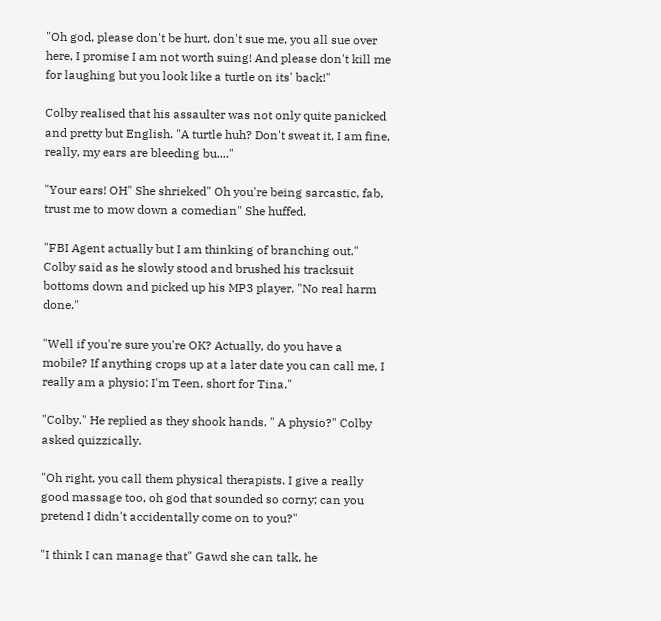"Oh god, please don't be hurt, don't sue me, you all sue over here, I promise I am not worth suing! And please don't kill me for laughing but you look like a turtle on its' back!"

Colby realised that his assaulter was not only quite panicked and pretty but English. "A turtle huh? Don't sweat it, I am fine, really, my ears are bleeding bu...."

"Your ears! OH" She shrieked" Oh you're being sarcastic, fab, trust me to mow down a comedian" She huffed.

"FBI Agent actually but I am thinking of branching out." Colby said as he slowly stood and brushed his tracksuit bottoms down and picked up his MP3 player. "No real harm done."

"Well if you're sure you're OK? Actually, do you have a mobile? If anything crops up at a later date you can call me, I really am a physio; I'm Teen, short for Tina."

"Colby." He replied as they shook hands. " A physio?" Colby asked quizzically.

"Oh right, you call them physical therapists. I give a really good massage too, oh god that sounded so corny; can you pretend I didn't accidentally come on to you?"

"I think I can manage that" Gawd she can talk, he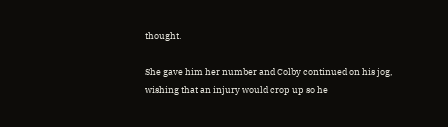thought.

She gave him her number and Colby continued on his jog, wishing that an injury would crop up so he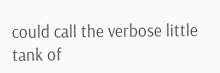could call the verbose little tank of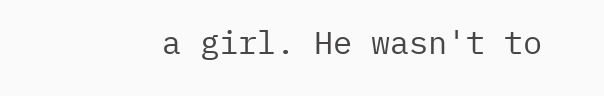a girl. He wasn't to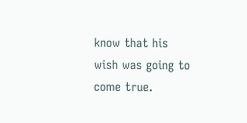know that his wish was going to come true.